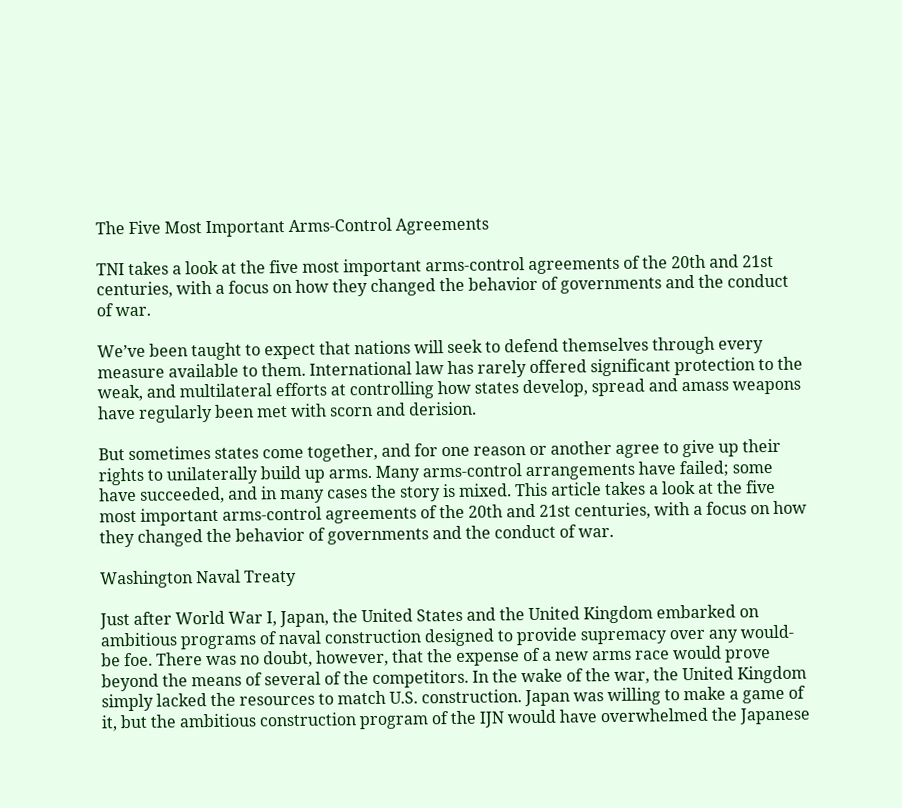The Five Most Important Arms-Control Agreements

TNI takes a look at the five most important arms-control agreements of the 20th and 21st centuries, with a focus on how they changed the behavior of governments and the conduct of war.

We’ve been taught to expect that nations will seek to defend themselves through every measure available to them. International law has rarely offered significant protection to the weak, and multilateral efforts at controlling how states develop, spread and amass weapons have regularly been met with scorn and derision.

But sometimes states come together, and for one reason or another agree to give up their rights to unilaterally build up arms. Many arms-control arrangements have failed; some have succeeded, and in many cases the story is mixed. This article takes a look at the five most important arms-control agreements of the 20th and 21st centuries, with a focus on how they changed the behavior of governments and the conduct of war.

Washington Naval Treaty

Just after World War I, Japan, the United States and the United Kingdom embarked on ambitious programs of naval construction designed to provide supremacy over any would-be foe. There was no doubt, however, that the expense of a new arms race would prove beyond the means of several of the competitors. In the wake of the war, the United Kingdom simply lacked the resources to match U.S. construction. Japan was willing to make a game of it, but the ambitious construction program of the IJN would have overwhelmed the Japanese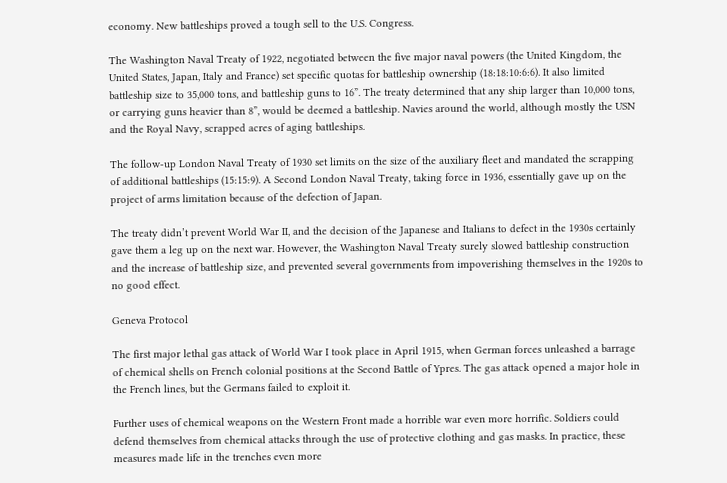economy. New battleships proved a tough sell to the U.S. Congress.

The Washington Naval Treaty of 1922, negotiated between the five major naval powers (the United Kingdom, the United States, Japan, Italy and France) set specific quotas for battleship ownership (18:18:10:6:6). It also limited battleship size to 35,000 tons, and battleship guns to 16”. The treaty determined that any ship larger than 10,000 tons, or carrying guns heavier than 8”, would be deemed a battleship. Navies around the world, although mostly the USN and the Royal Navy, scrapped acres of aging battleships.

The follow-up London Naval Treaty of 1930 set limits on the size of the auxiliary fleet and mandated the scrapping of additional battleships (15:15:9). A Second London Naval Treaty, taking force in 1936, essentially gave up on the project of arms limitation because of the defection of Japan.

The treaty didn’t prevent World War II, and the decision of the Japanese and Italians to defect in the 1930s certainly gave them a leg up on the next war. However, the Washington Naval Treaty surely slowed battleship construction and the increase of battleship size, and prevented several governments from impoverishing themselves in the 1920s to no good effect.

Geneva Protocol

The first major lethal gas attack of World War I took place in April 1915, when German forces unleashed a barrage of chemical shells on French colonial positions at the Second Battle of Ypres. The gas attack opened a major hole in the French lines, but the Germans failed to exploit it.

Further uses of chemical weapons on the Western Front made a horrible war even more horrific. Soldiers could defend themselves from chemical attacks through the use of protective clothing and gas masks. In practice, these measures made life in the trenches even more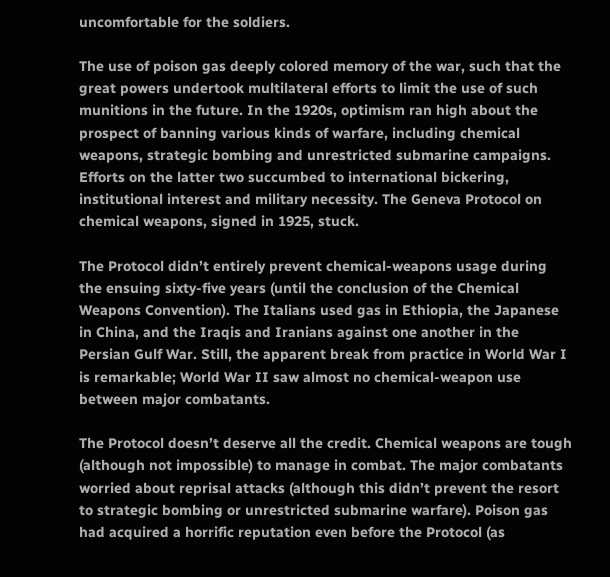uncomfortable for the soldiers.

The use of poison gas deeply colored memory of the war, such that the great powers undertook multilateral efforts to limit the use of such munitions in the future. In the 1920s, optimism ran high about the prospect of banning various kinds of warfare, including chemical weapons, strategic bombing and unrestricted submarine campaigns. Efforts on the latter two succumbed to international bickering, institutional interest and military necessity. The Geneva Protocol on chemical weapons, signed in 1925, stuck.

The Protocol didn’t entirely prevent chemical-weapons usage during the ensuing sixty-five years (until the conclusion of the Chemical Weapons Convention). The Italians used gas in Ethiopia, the Japanese in China, and the Iraqis and Iranians against one another in the Persian Gulf War. Still, the apparent break from practice in World War I is remarkable; World War II saw almost no chemical-weapon use between major combatants.

The Protocol doesn’t deserve all the credit. Chemical weapons are tough (although not impossible) to manage in combat. The major combatants worried about reprisal attacks (although this didn’t prevent the resort to strategic bombing or unrestricted submarine warfare). Poison gas had acquired a horrific reputation even before the Protocol (as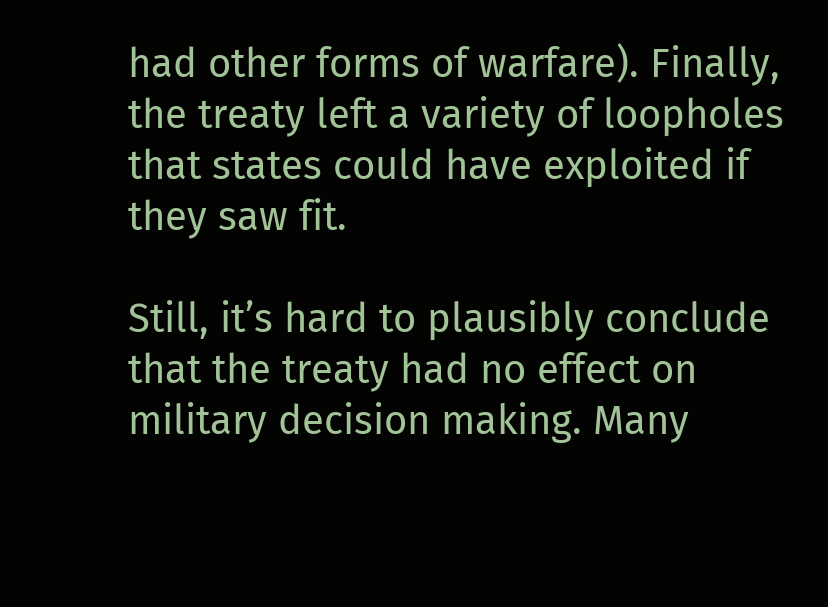had other forms of warfare). Finally, the treaty left a variety of loopholes that states could have exploited if they saw fit.

Still, it’s hard to plausibly conclude that the treaty had no effect on military decision making. Many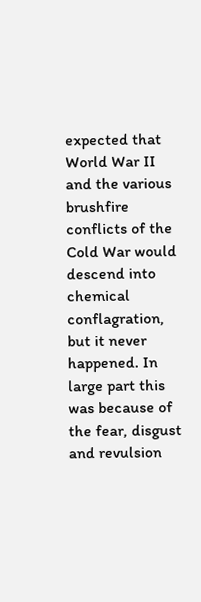expected that World War II and the various brushfire conflicts of the Cold War would descend into chemical conflagration, but it never happened. In large part this was because of the fear, disgust and revulsion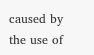caused by the use of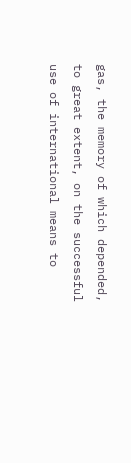gas, the memory of which depended, to great extent, on the successful use of international means to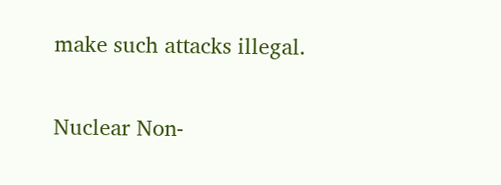make such attacks illegal.

Nuclear Non-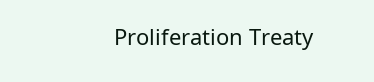Proliferation Treaty